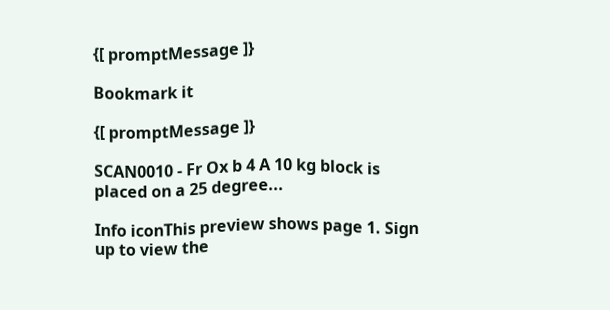{[ promptMessage ]}

Bookmark it

{[ promptMessage ]}

SCAN0010 - Fr Ox b 4 A 10 kg block is placed on a 25 degree...

Info iconThis preview shows page 1. Sign up to view the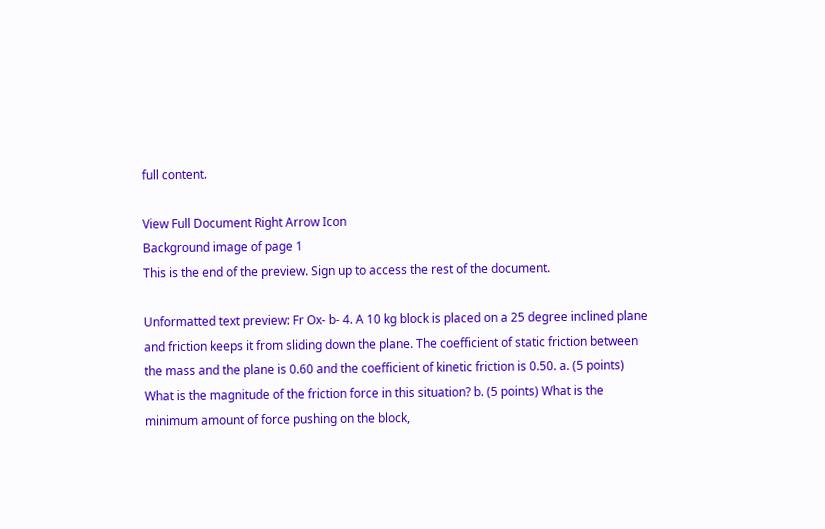full content.

View Full Document Right Arrow Icon
Background image of page 1
This is the end of the preview. Sign up to access the rest of the document.

Unformatted text preview: Fr Ox- b- 4. A 10 kg block is placed on a 25 degree inclined plane and friction keeps it from sliding down the plane. The coefficient of static friction between the mass and the plane is 0.60 and the coefficient of kinetic friction is 0.50. a. (5 points) What is the magnitude of the friction force in this situation? b. (5 points) What is the minimum amount of force pushing on the block,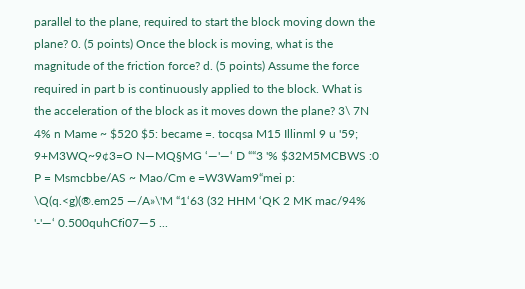parallel to the plane, required to start the block moving down the plane? 0. (5 points) Once the block is moving, what is the magnitude of the friction force? d. (5 points) Assume the force required in part b is continuously applied to the block. What is the acceleration of the block as it moves down the plane? 3\ 7N 4% n Mame ~ $520 $5: became =. tocqsa M15 Illinml 9 u '59; 9+M3WQ~9¢3=O N—MQ§MG ‘—'—‘ D ““3 '% $32M5MCBWS :0 P = Msmcbbe/AS ~ Mao/Cm e =W3Wam9“mei p: \Q(q.<g)(®.em25 —/A»\'M “1‘63 (32 HHM ‘QK 2 MK mac/94% '-'—‘ 0.500quhCfi07—5 ...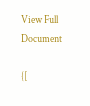View Full Document

{[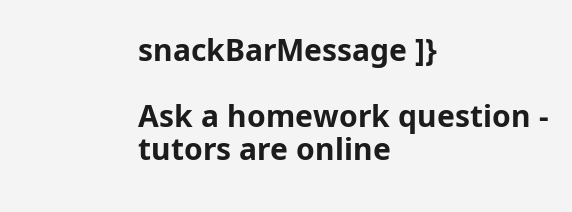snackBarMessage ]}

Ask a homework question - tutors are online